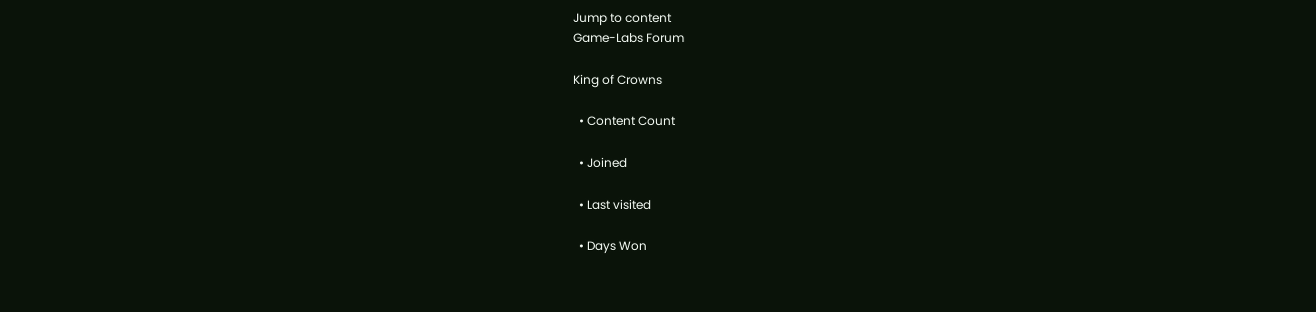Jump to content
Game-Labs Forum

King of Crowns

  • Content Count

  • Joined

  • Last visited

  • Days Won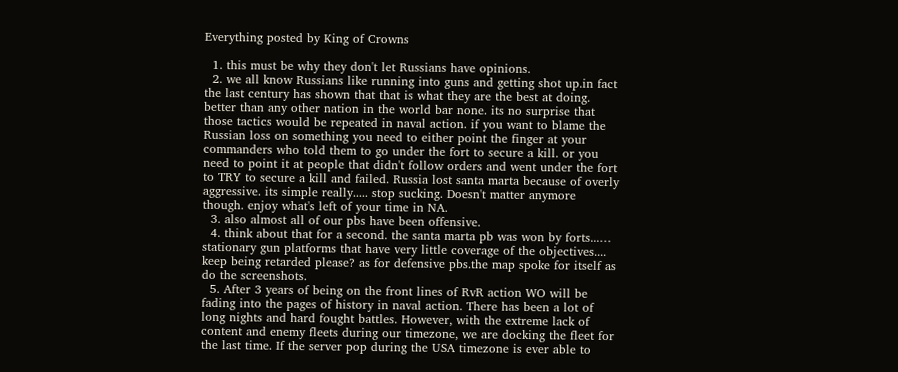Everything posted by King of Crowns

  1. this must be why they don't let Russians have opinions.
  2. we all know Russians like running into guns and getting shot up.in fact the last century has shown that that is what they are the best at doing. better than any other nation in the world bar none. its no surprise that those tactics would be repeated in naval action. if you want to blame the Russian loss on something you need to either point the finger at your commanders who told them to go under the fort to secure a kill. or you need to point it at people that didn't follow orders and went under the fort to TRY to secure a kill and failed. Russia lost santa marta because of overly aggressive. its simple really..... stop sucking. Doesn't matter anymore though. enjoy what's left of your time in NA.
  3. also almost all of our pbs have been offensive.
  4. think about that for a second. the santa marta pb was won by forts...… stationary gun platforms that have very little coverage of the objectives.... keep being retarded please? as for defensive pbs.the map spoke for itself as do the screenshots.
  5. After 3 years of being on the front lines of RvR action WO will be fading into the pages of history in naval action. There has been a lot of long nights and hard fought battles. However, with the extreme lack of content and enemy fleets during our timezone, we are docking the fleet for the last time. If the server pop during the USA timezone is ever able to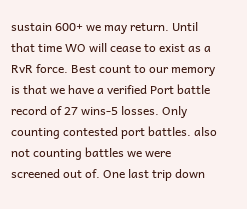sustain 600+ we may return. Until that time WO will cease to exist as a RvR force. Best count to our memory is that we have a verified Port battle record of 27 wins-5 losses. Only counting contested port battles. also not counting battles we were screened out of. One last trip down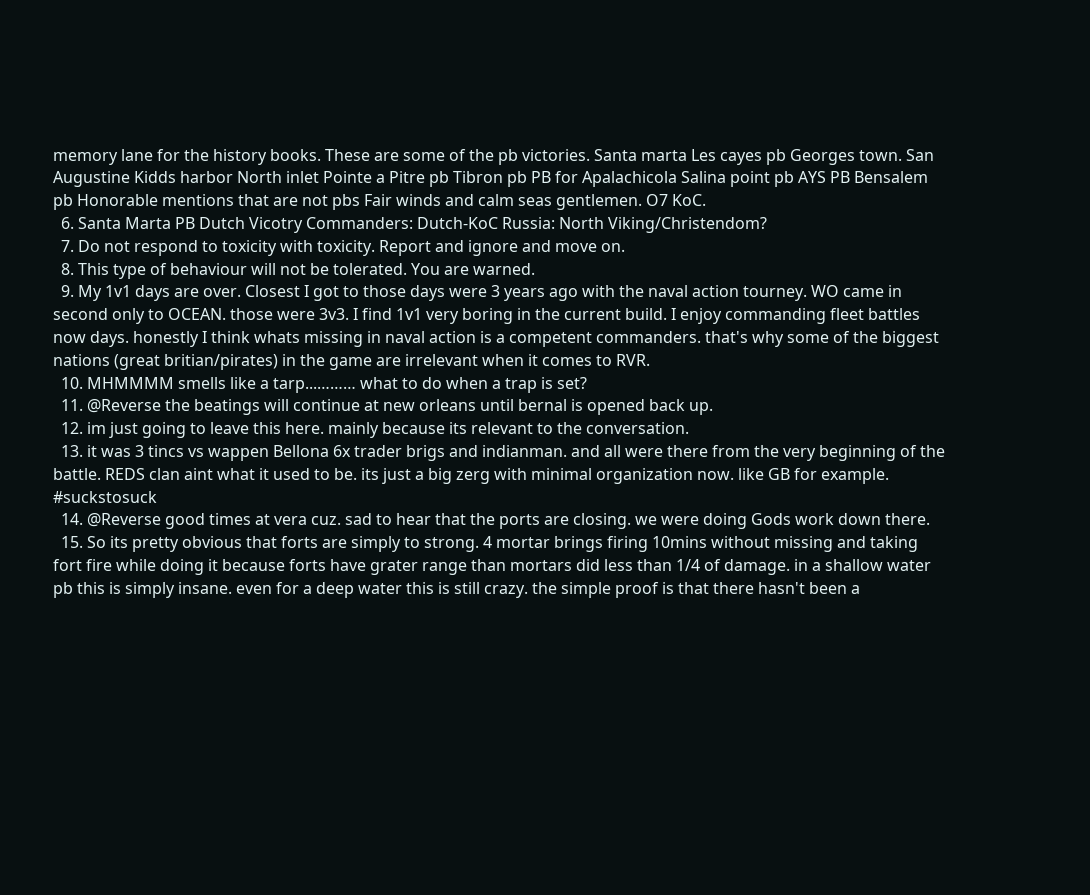memory lane for the history books. These are some of the pb victories. Santa marta Les cayes pb Georges town. San Augustine Kidds harbor North inlet Pointe a Pitre pb Tibron pb PB for Apalachicola Salina point pb AYS PB Bensalem pb Honorable mentions that are not pbs Fair winds and calm seas gentlemen. O7 KoC.
  6. Santa Marta PB Dutch Vicotry Commanders: Dutch-KoC Russia: North Viking/Christendom?
  7. Do not respond to toxicity with toxicity. Report and ignore and move on.
  8. This type of behaviour will not be tolerated. You are warned.
  9. My 1v1 days are over. Closest I got to those days were 3 years ago with the naval action tourney. WO came in second only to OCEAN. those were 3v3. I find 1v1 very boring in the current build. I enjoy commanding fleet battles now days. honestly I think whats missing in naval action is a competent commanders. that's why some of the biggest nations (great britian/pirates) in the game are irrelevant when it comes to RVR.
  10. MHMMMM smells like a tarp...……… what to do when a trap is set?
  11. @Reverse the beatings will continue at new orleans until bernal is opened back up.
  12. im just going to leave this here. mainly because its relevant to the conversation.
  13. it was 3 tincs vs wappen Bellona 6x trader brigs and indianman. and all were there from the very beginning of the battle. REDS clan aint what it used to be. its just a big zerg with minimal organization now. like GB for example. #suckstosuck
  14. @Reverse good times at vera cuz. sad to hear that the ports are closing. we were doing Gods work down there.
  15. So its pretty obvious that forts are simply to strong. 4 mortar brings firing 10mins without missing and taking fort fire while doing it because forts have grater range than mortars did less than 1/4 of damage. in a shallow water pb this is simply insane. even for a deep water this is still crazy. the simple proof is that there hasn't been a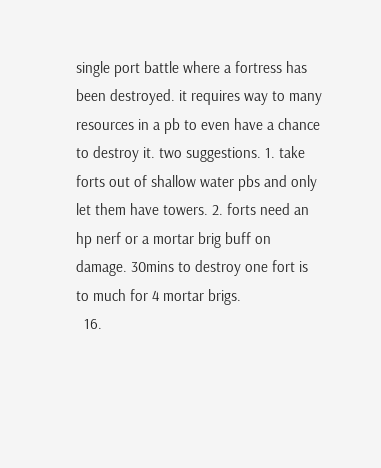single port battle where a fortress has been destroyed. it requires way to many resources in a pb to even have a chance to destroy it. two suggestions. 1. take forts out of shallow water pbs and only let them have towers. 2. forts need an hp nerf or a mortar brig buff on damage. 30mins to destroy one fort is to much for 4 mortar brigs.
  16.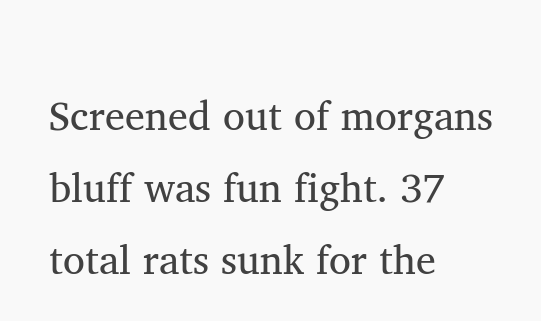Screened out of morgans bluff was fun fight. 37 total rats sunk for the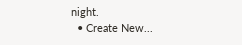night.
  • Create New...